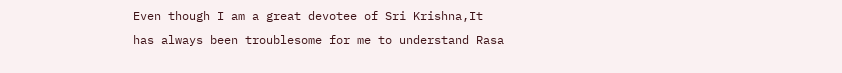Even though I am a great devotee of Sri Krishna,It has always been troublesome for me to understand Rasa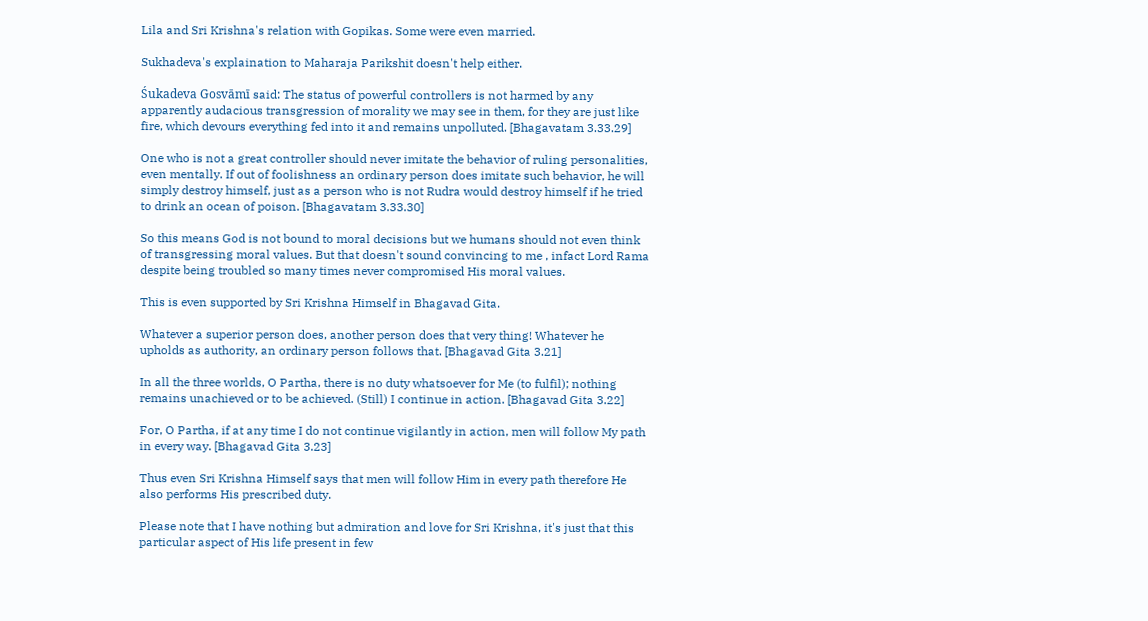Lila and Sri Krishna's relation with Gopikas. Some were even married.

Sukhadeva's explaination to Maharaja Parikshit doesn't help either.

Śukadeva Gosvāmī said: The status of powerful controllers is not harmed by any apparently audacious transgression of morality we may see in them, for they are just like fire, which devours everything fed into it and remains unpolluted. [Bhagavatam 3.33.29]

One who is not a great controller should never imitate the behavior of ruling personalities, even mentally. If out of foolishness an ordinary person does imitate such behavior, he will simply destroy himself, just as a person who is not Rudra would destroy himself if he tried to drink an ocean of poison. [Bhagavatam 3.33.30]

So this means God is not bound to moral decisions but we humans should not even think of transgressing moral values. But that doesn't sound convincing to me , infact Lord Rama despite being troubled so many times never compromised His moral values.

This is even supported by Sri Krishna Himself in Bhagavad Gita.

Whatever a superior person does, another person does that very thing! Whatever he upholds as authority, an ordinary person follows that. [Bhagavad Gita 3.21]

In all the three worlds, O Partha, there is no duty whatsoever for Me (to fulfil); nothing remains unachieved or to be achieved. (Still) I continue in action. [Bhagavad Gita 3.22]

For, O Partha, if at any time I do not continue vigilantly in action, men will follow My path in every way. [Bhagavad Gita 3.23]

Thus even Sri Krishna Himself says that men will follow Him in every path therefore He also performs His prescribed duty.

Please note that I have nothing but admiration and love for Sri Krishna, it's just that this particular aspect of His life present in few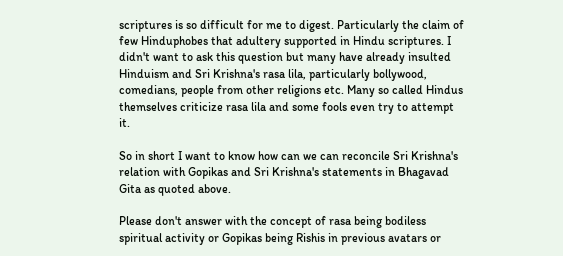scriptures is so difficult for me to digest. Particularly the claim of few Hinduphobes that adultery supported in Hindu scriptures. I didn't want to ask this question but many have already insulted Hinduism and Sri Krishna's rasa lila, particularly bollywood, comedians, people from other religions etc. Many so called Hindus themselves criticize rasa lila and some fools even try to attempt it.

So in short I want to know how can we can reconcile Sri Krishna's relation with Gopikas and Sri Krishna's statements in Bhagavad Gita as quoted above.

Please don't answer with the concept of rasa being bodiless spiritual activity or Gopikas being Rishis in previous avatars or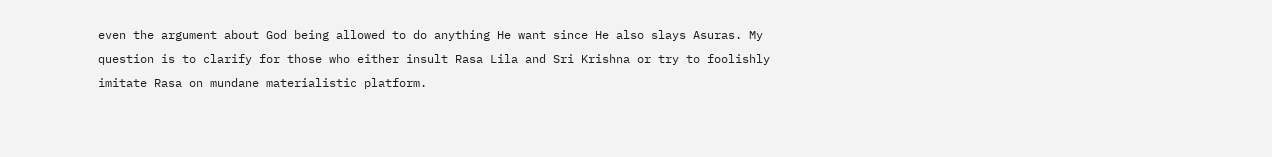even the argument about God being allowed to do anything He want since He also slays Asuras. My question is to clarify for those who either insult Rasa Lila and Sri Krishna or try to foolishly imitate Rasa on mundane materialistic platform.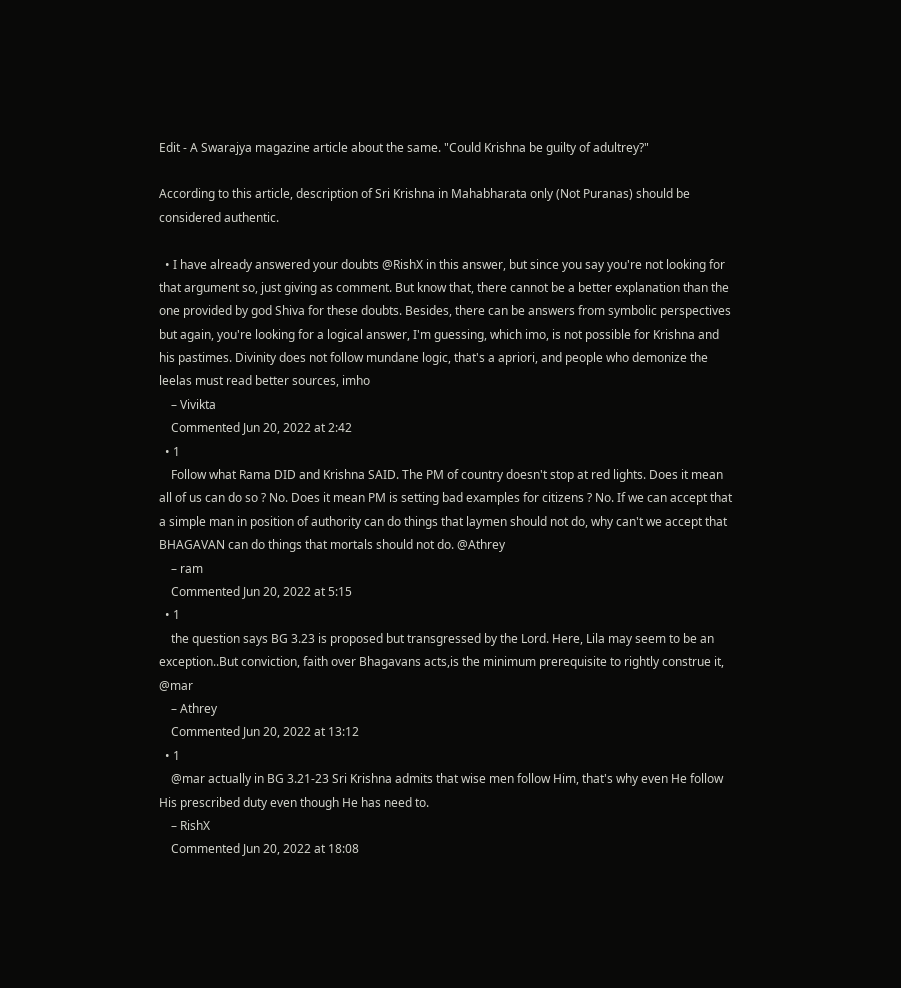Edit - A Swarajya magazine article about the same. "Could Krishna be guilty of adultrey?"

According to this article, description of Sri Krishna in Mahabharata only (Not Puranas) should be considered authentic.

  • I have already answered your doubts @RishX in this answer, but since you say you're not looking for that argument so, just giving as comment. But know that, there cannot be a better explanation than the one provided by god Shiva for these doubts. Besides, there can be answers from symbolic perspectives but again, you're looking for a logical answer, I'm guessing, which imo, is not possible for Krishna and his pastimes. Divinity does not follow mundane logic, that's a apriori, and people who demonize the leelas must read better sources, imho
    – Vivikta
    Commented Jun 20, 2022 at 2:42
  • 1
    Follow what Rama DID and Krishna SAID. The PM of country doesn't stop at red lights. Does it mean all of us can do so ? No. Does it mean PM is setting bad examples for citizens ? No. If we can accept that a simple man in position of authority can do things that laymen should not do, why can't we accept that BHAGAVAN can do things that mortals should not do. @Athrey
    – ram
    Commented Jun 20, 2022 at 5:15
  • 1
    the question says BG 3.23 is proposed but transgressed by the Lord. Here, Lila may seem to be an exception..But conviction, faith over Bhagavans acts,is the minimum prerequisite to rightly construe it, @mar
    – Athrey
    Commented Jun 20, 2022 at 13:12
  • 1
    @mar actually in BG 3.21-23 Sri Krishna admits that wise men follow Him, that's why even He follow His prescribed duty even though He has need to.
    – RishX
    Commented Jun 20, 2022 at 18:08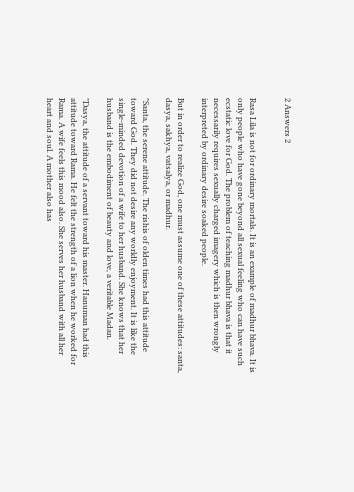2 Answers 2


Rasa Lila is not for ordinary mortals. It is an example of madhur bhava. It is only people who have gone beyond all sexual feeling who can have such ecstatic love for God. The problem of teaching madhur bhava is that it necessarily requires sexually charged imagery which is then wrongly interpreted by ordinary desire soaked people.

But in order to realize God, one must assume one of these attitudes: santa, dasya, sakhya, vatsalya, or madhur.

"Santa, the serene attitude. The rishis of olden times had this attitude toward God. They did not desire any worldly enjoyment. It is like the single-minded devotion of a wife to her husband. She knows that her husband is the embodiment of beauty and love, a veritable Madan.

"Dasya, the attitude of a servant toward his master. Hanuman had this attitude toward Rama. He felt the strength of a lion when he worked for Rama. A wife feels this mood also. She serves her husband with all her heart and soul. A mother also has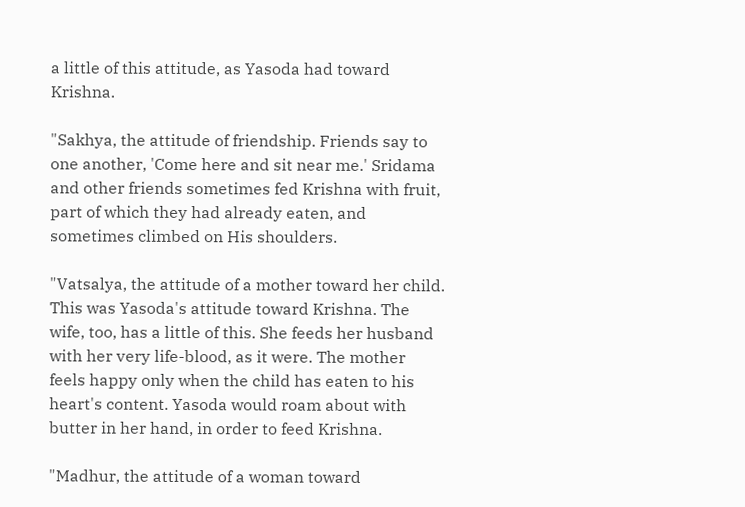a little of this attitude, as Yasoda had toward Krishna.

"Sakhya, the attitude of friendship. Friends say to one another, 'Come here and sit near me.' Sridama and other friends sometimes fed Krishna with fruit, part of which they had already eaten, and sometimes climbed on His shoulders.

"Vatsalya, the attitude of a mother toward her child. This was Yasoda's attitude toward Krishna. The wife, too, has a little of this. She feeds her husband with her very life-blood, as it were. The mother feels happy only when the child has eaten to his heart's content. Yasoda would roam about with butter in her hand, in order to feed Krishna.

"Madhur, the attitude of a woman toward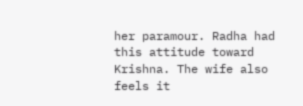her paramour. Radha had this attitude toward Krishna. The wife also feels it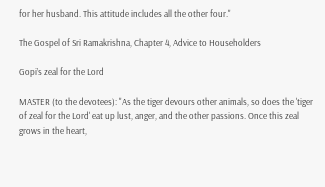for her husband. This attitude includes all the other four."

The Gospel of Sri Ramakrishna, Chapter 4, Advice to Householders

Gopi’s zeal for the Lord

MASTER (to the devotees): "As the tiger devours other animals, so does the 'tiger of zeal for the Lord' eat up lust, anger, and the other passions. Once this zeal grows in the heart,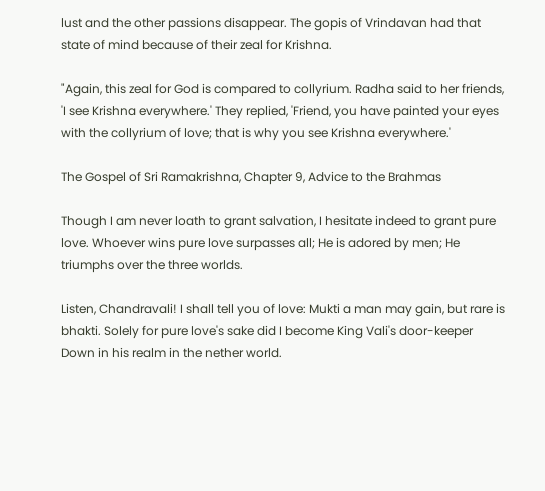lust and the other passions disappear. The gopis of Vrindavan had that state of mind because of their zeal for Krishna.

"Again, this zeal for God is compared to collyrium. Radha said to her friends, 'I see Krishna everywhere.' They replied, 'Friend, you have painted your eyes with the collyrium of love; that is why you see Krishna everywhere.'

The Gospel of Sri Ramakrishna, Chapter 9, Advice to the Brahmas

Though I am never loath to grant salvation, I hesitate indeed to grant pure love. Whoever wins pure love surpasses all; He is adored by men; He triumphs over the three worlds.

Listen, Chandravali! I shall tell you of love: Mukti a man may gain, but rare is bhakti. Solely for pure love's sake did I become King Vali's door-keeper Down in his realm in the nether world.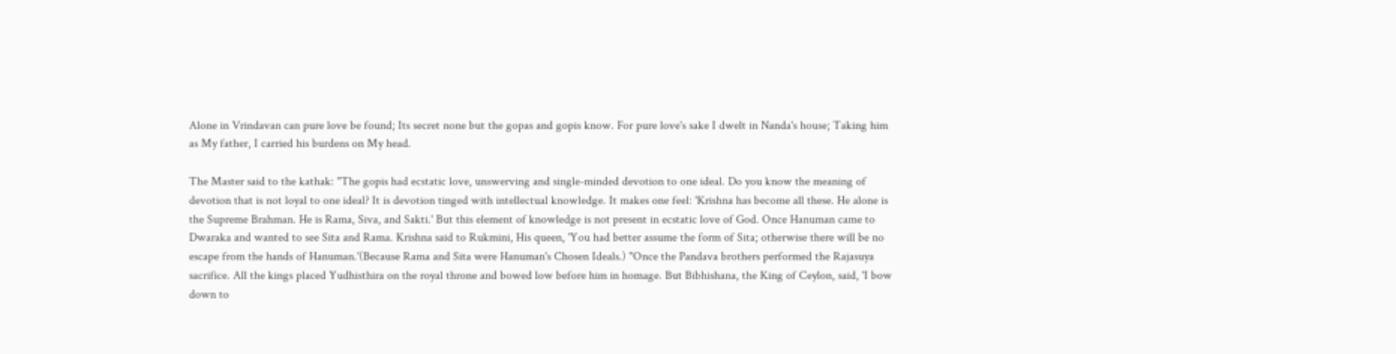Alone in Vrindavan can pure love be found; Its secret none but the gopas and gopis know. For pure love's sake I dwelt in Nanda's house; Taking him as My father, I carried his burdens on My head.

The Master said to the kathak: "The gopis had ecstatic love, unswerving and single-minded devotion to one ideal. Do you know the meaning of devotion that is not loyal to one ideal? It is devotion tinged with intellectual knowledge. It makes one feel: 'Krishna has become all these. He alone is the Supreme Brahman. He is Rama, Siva, and Sakti.' But this element of knowledge is not present in ecstatic love of God. Once Hanuman came to Dwaraka and wanted to see Sita and Rama. Krishna said to Rukmini, His queen, 'You had better assume the form of Sita; otherwise there will be no escape from the hands of Hanuman.'(Because Rama and Sita were Hanuman's Chosen Ideals.) "Once the Pandava brothers performed the Rajasuya sacrifice. All the kings placed Yudhisthira on the royal throne and bowed low before him in homage. But Bibhishana, the King of Ceylon, said, 'I bow down to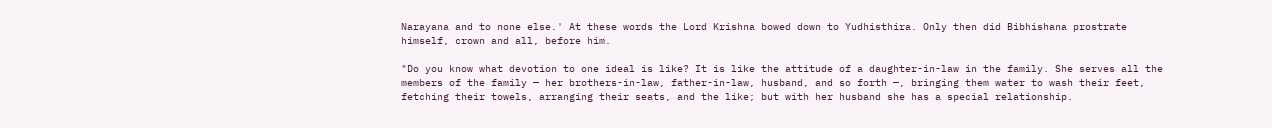Narayana and to none else.' At these words the Lord Krishna bowed down to Yudhisthira. Only then did Bibhishana prostrate himself, crown and all, before him.

"Do you know what devotion to one ideal is like? It is like the attitude of a daughter-in-law in the family. She serves all the members of the family — her brothers-in-law, father-in-law, husband, and so forth —, bringing them water to wash their feet, fetching their towels, arranging their seats, and the like; but with her husband she has a special relationship.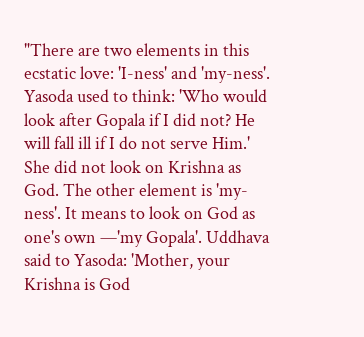"There are two elements in this ecstatic love: 'I-ness' and 'my-ness'. Yasoda used to think: 'Who would look after Gopala if I did not? He will fall ill if I do not serve Him.' She did not look on Krishna as God. The other element is 'my-ness'. It means to look on God as one's own —'my Gopala'. Uddhava said to Yasoda: 'Mother, your Krishna is God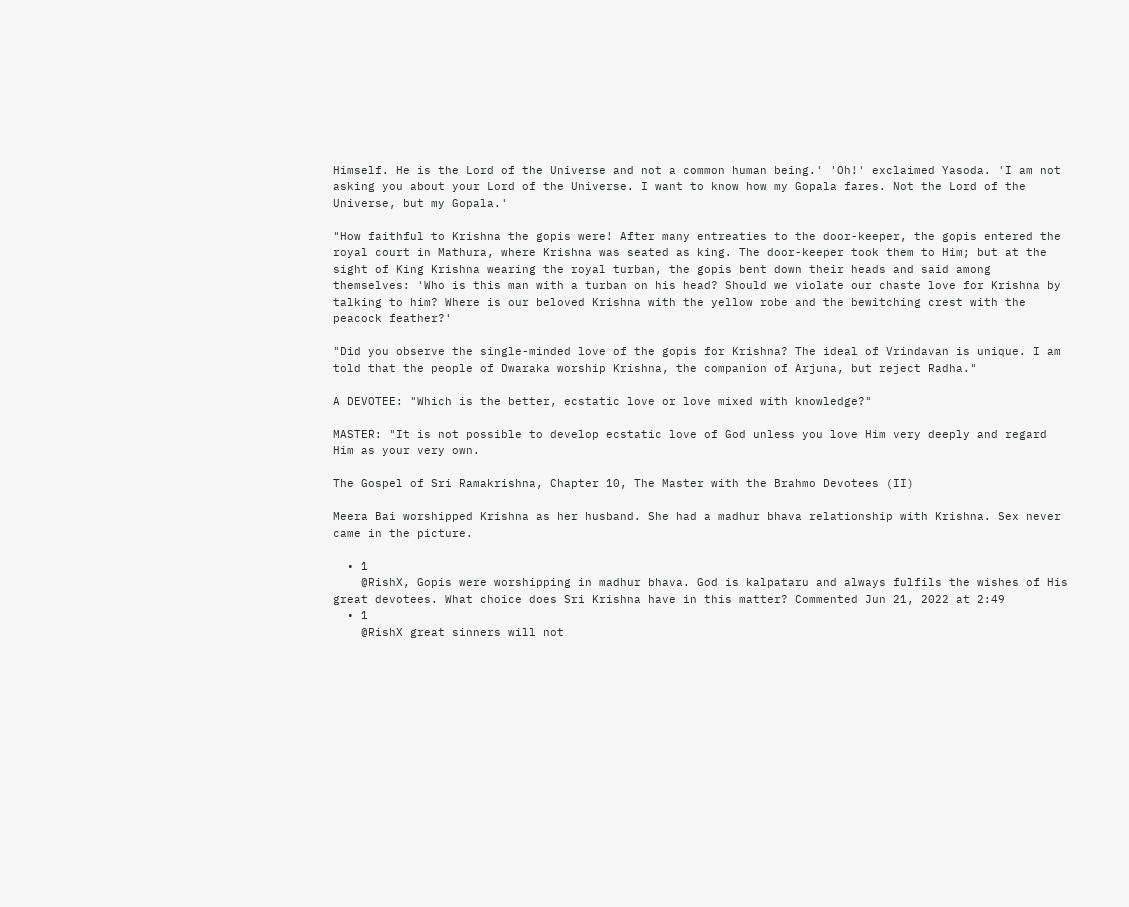Himself. He is the Lord of the Universe and not a common human being.' 'Oh!' exclaimed Yasoda. 'I am not asking you about your Lord of the Universe. I want to know how my Gopala fares. Not the Lord of the Universe, but my Gopala.'

"How faithful to Krishna the gopis were! After many entreaties to the door-keeper, the gopis entered the royal court in Mathura, where Krishna was seated as king. The door-keeper took them to Him; but at the sight of King Krishna wearing the royal turban, the gopis bent down their heads and said among themselves: 'Who is this man with a turban on his head? Should we violate our chaste love for Krishna by talking to him? Where is our beloved Krishna with the yellow robe and the bewitching crest with the peacock feather?'

"Did you observe the single-minded love of the gopis for Krishna? The ideal of Vrindavan is unique. I am told that the people of Dwaraka worship Krishna, the companion of Arjuna, but reject Radha."

A DEVOTEE: "Which is the better, ecstatic love or love mixed with knowledge?"

MASTER: "It is not possible to develop ecstatic love of God unless you love Him very deeply and regard Him as your very own.

The Gospel of Sri Ramakrishna, Chapter 10, The Master with the Brahmo Devotees (II)

Meera Bai worshipped Krishna as her husband. She had a madhur bhava relationship with Krishna. Sex never came in the picture.

  • 1
    @RishX, Gopis were worshipping in madhur bhava. God is kalpataru and always fulfils the wishes of His great devotees. What choice does Sri Krishna have in this matter? Commented Jun 21, 2022 at 2:49
  • 1
    @RishX great sinners will not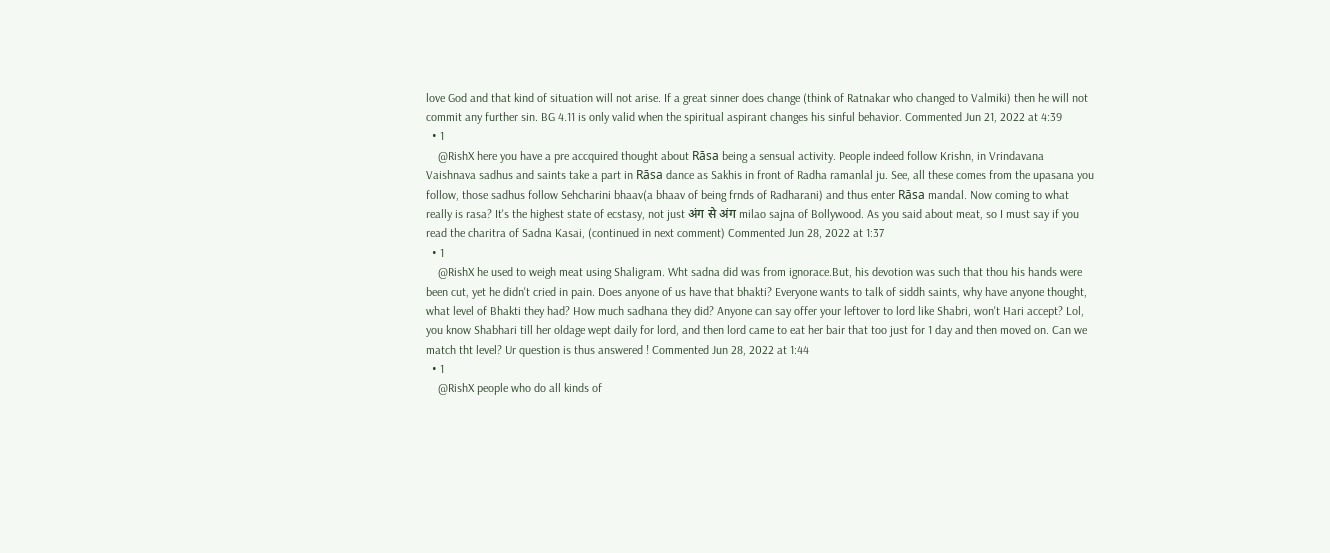love God and that kind of situation will not arise. If a great sinner does change (think of Ratnakar who changed to Valmiki) then he will not commit any further sin. BG 4.11 is only valid when the spiritual aspirant changes his sinful behavior. Commented Jun 21, 2022 at 4:39
  • 1
    @RishX here you have a pre accquired thought about Rāsa being a sensual activity. People indeed follow Krishn, in Vrindavana Vaishnava sadhus and saints take a part in Rāsa dance as Sakhis in front of Radha ramanlal ju. See, all these comes from the upasana you follow, those sadhus follow Sehcharini bhaav(a bhaav of being frnds of Radharani) and thus enter Rāsa mandal. Now coming to what really is rasa? It's the highest state of ecstasy, not just अंग से अंग milao sajna of Bollywood. As you said about meat, so I must say if you read the charitra of Sadna Kasai, (continued in next comment) Commented Jun 28, 2022 at 1:37
  • 1
    @RishX he used to weigh meat using Shaligram. Wht sadna did was from ignorace.But, his devotion was such that thou his hands were been cut, yet he didn't cried in pain. Does anyone of us have that bhakti? Everyone wants to talk of siddh saints, why have anyone thought, what level of Bhakti they had? How much sadhana they did? Anyone can say offer your leftover to lord like Shabri, won't Hari accept? Lol, you know Shabhari till her oldage wept daily for lord, and then lord came to eat her bair that too just for 1 day and then moved on. Can we match tht level? Ur question is thus answered ! Commented Jun 28, 2022 at 1:44
  • 1
    @RishX people who do all kinds of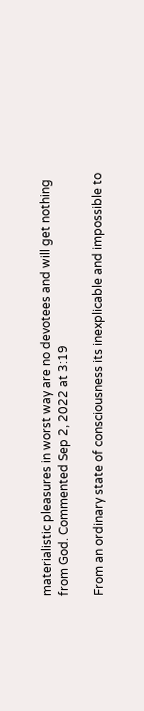materialistic pleasures in worst way are no devotees and will get nothing from God. Commented Sep 2, 2022 at 3:19

From an ordinary state of consciousness its inexplicable and impossible to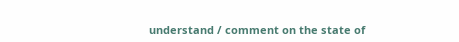understand / comment on the state of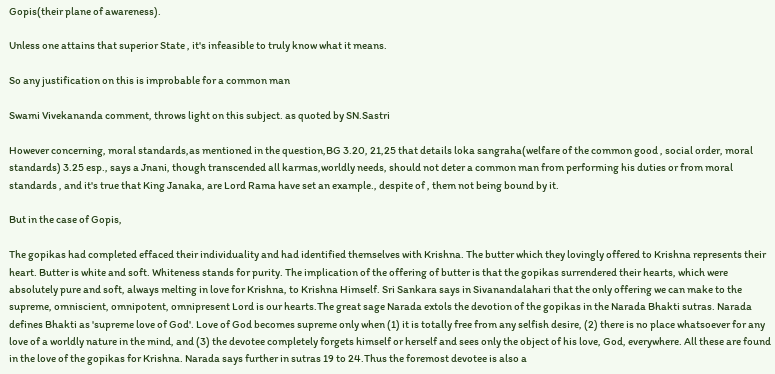Gopis(their plane of awareness).

Unless one attains that superior State , it's infeasible to truly know what it means.

So any justification on this is improbable for a common man

Swami Vivekananda comment, throws light on this subject. as quoted by SN.Sastri

However concerning, moral standards,as mentioned in the question,BG 3.20, 21,25 that details loka sangraha(welfare of the common good , social order, moral standards) 3.25 esp., says a Jnani, though transcended all karmas,worldly needs, should not deter a common man from performing his duties or from moral standards , and it's true that King Janaka, are Lord Rama have set an example., despite of , them not being bound by it.

But in the case of Gopis,

The gopikas had completed effaced their individuality and had identified themselves with Krishna. The butter which they lovingly offered to Krishna represents their heart. Butter is white and soft. Whiteness stands for purity. The implication of the offering of butter is that the gopikas surrendered their hearts, which were absolutely pure and soft, always melting in love for Krishna, to Krishna Himself. Sri Sankara says in Sivanandalahari that the only offering we can make to the supreme, omniscient, omnipotent, omnipresent Lord is our hearts.The great sage Narada extols the devotion of the gopikas in the Narada Bhakti sutras. Narada defines Bhakti as 'supreme love of God'. Love of God becomes supreme only when (1) it is totally free from any selfish desire, (2) there is no place whatsoever for any love of a worldly nature in the mind, and (3) the devotee completely forgets himself or herself and sees only the object of his love, God, everywhere. All these are found in the love of the gopikas for Krishna. Narada says further in sutras 19 to 24.Thus the foremost devotee is also a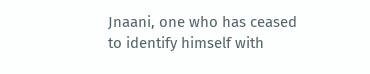Jnaani, one who has ceased to identify himself with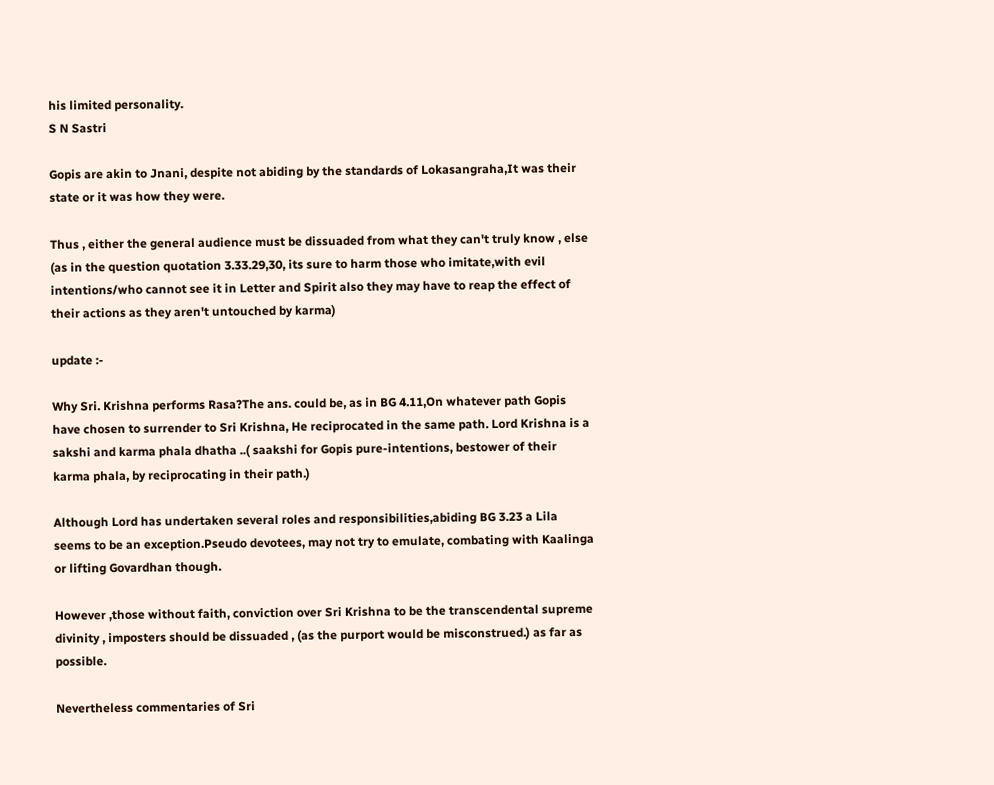his limited personality.
S N Sastri

Gopis are akin to Jnani, despite not abiding by the standards of Lokasangraha,It was their state or it was how they were.

Thus , either the general audience must be dissuaded from what they can't truly know , else (as in the question quotation 3.33.29,30, its sure to harm those who imitate,with evil intentions/who cannot see it in Letter and Spirit also they may have to reap the effect of their actions as they aren't untouched by karma)

update :-

Why Sri. Krishna performs Rasa?The ans. could be, as in BG 4.11,On whatever path Gopis have chosen to surrender to Sri Krishna, He reciprocated in the same path. Lord Krishna is a sakshi and karma phala dhatha ..( saakshi for Gopis pure-intentions, bestower of their karma phala, by reciprocating in their path.)

Although Lord has undertaken several roles and responsibilities,abiding BG 3.23 a Lila seems to be an exception.Pseudo devotees, may not try to emulate, combating with Kaalinga or lifting Govardhan though.

However ,those without faith, conviction over Sri Krishna to be the transcendental supreme divinity , imposters should be dissuaded , (as the purport would be misconstrued.) as far as possible.

Nevertheless commentaries of Sri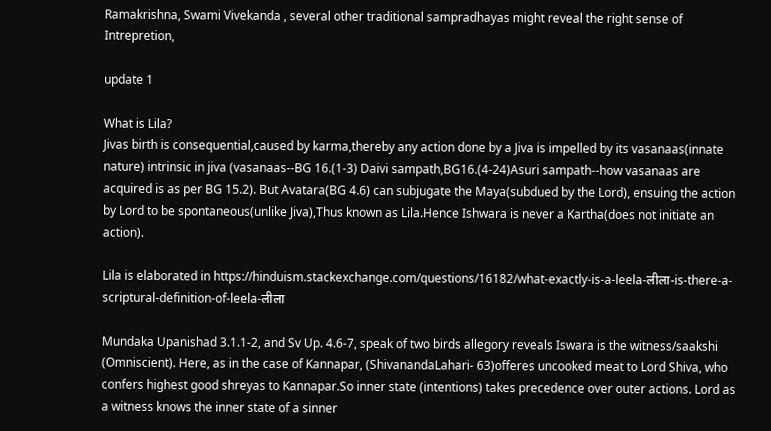Ramakrishna, Swami Vivekanda , several other traditional sampradhayas might reveal the right sense of Intrepretion,

update 1

What is Lila?
Jivas birth is consequential,caused by karma,thereby any action done by a Jiva is impelled by its vasanaas(innate nature) intrinsic in jiva (vasanaas--BG 16.(1-3) Daivi sampath,BG16.(4-24)Asuri sampath--how vasanaas are acquired is as per BG 15.2). But Avatara(BG 4.6) can subjugate the Maya(subdued by the Lord), ensuing the action by Lord to be spontaneous(unlike Jiva),Thus known as Lila.Hence Ishwara is never a Kartha(does not initiate an action).

Lila is elaborated in https://hinduism.stackexchange.com/questions/16182/what-exactly-is-a-leela-लीला-is-there-a-scriptural-definition-of-leela-लीला

Mundaka Upanishad 3.1.1-2, and Sv Up. 4.6-7, speak of two birds allegory reveals Iswara is the witness/saakshi (Omniscient). Here, as in the case of Kannapar, (ShivanandaLahari- 63)offeres uncooked meat to Lord Shiva, who confers highest good shreyas to Kannapar.So inner state (intentions) takes precedence over outer actions. Lord as a witness knows the inner state of a sinner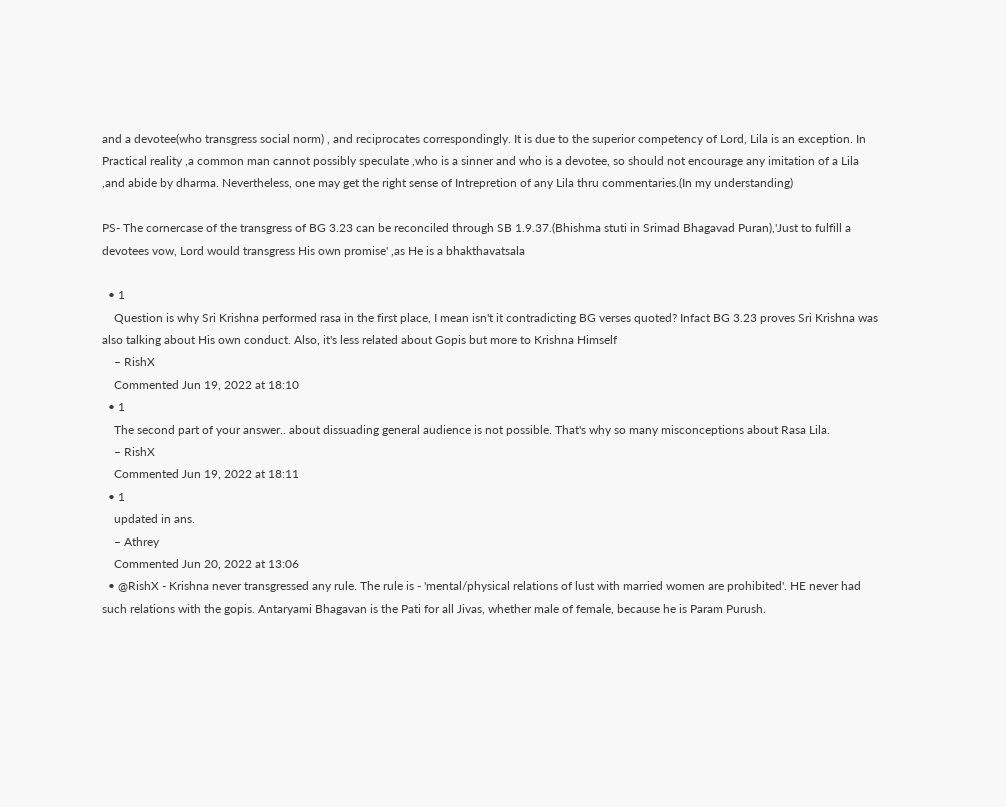and a devotee(who transgress social norm) , and reciprocates correspondingly. It is due to the superior competency of Lord, Lila is an exception. In Practical reality ,a common man cannot possibly speculate ,who is a sinner and who is a devotee, so should not encourage any imitation of a Lila ,and abide by dharma. Nevertheless, one may get the right sense of Intrepretion of any Lila thru commentaries.(In my understanding)

PS- The cornercase of the transgress of BG 3.23 can be reconciled through SB 1.9.37.(Bhishma stuti in Srimad Bhagavad Puran),'Just to fulfill a devotees vow, Lord would transgress His own promise' ,as He is a bhakthavatsala

  • 1
    Question is why Sri Krishna performed rasa in the first place, I mean isn't it contradicting BG verses quoted? Infact BG 3.23 proves Sri Krishna was also talking about His own conduct. Also, it's less related about Gopis but more to Krishna Himself
    – RishX
    Commented Jun 19, 2022 at 18:10
  • 1
    The second part of your answer.. about dissuading general audience is not possible. That's why so many misconceptions about Rasa Lila.
    – RishX
    Commented Jun 19, 2022 at 18:11
  • 1
    updated in ans.
    – Athrey
    Commented Jun 20, 2022 at 13:06
  • @RishX - Krishna never transgressed any rule. The rule is - 'mental/physical relations of lust with married women are prohibited'. HE never had such relations with the gopis. Antaryami Bhagavan is the Pati for all Jivas, whether male of female, because he is Param Purush.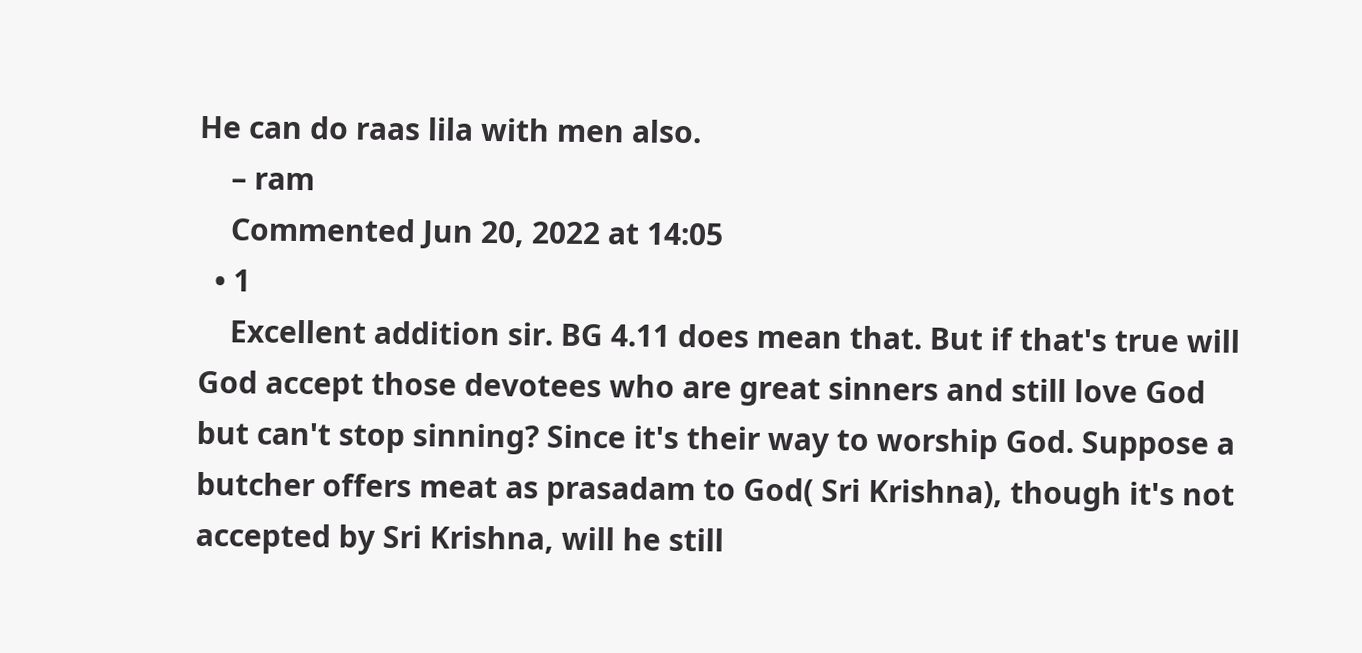He can do raas lila with men also.
    – ram
    Commented Jun 20, 2022 at 14:05
  • 1
    Excellent addition sir. BG 4.11 does mean that. But if that's true will God accept those devotees who are great sinners and still love God but can't stop sinning? Since it's their way to worship God. Suppose a butcher offers meat as prasadam to God( Sri Krishna), though it's not accepted by Sri Krishna, will he still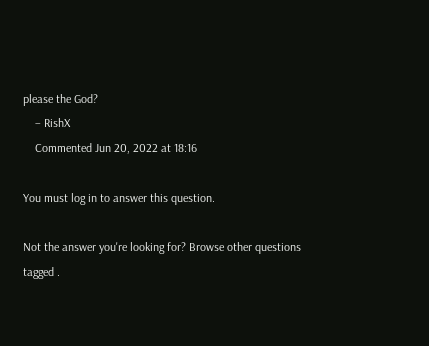please the God?
    – RishX
    Commented Jun 20, 2022 at 18:16

You must log in to answer this question.

Not the answer you're looking for? Browse other questions tagged .